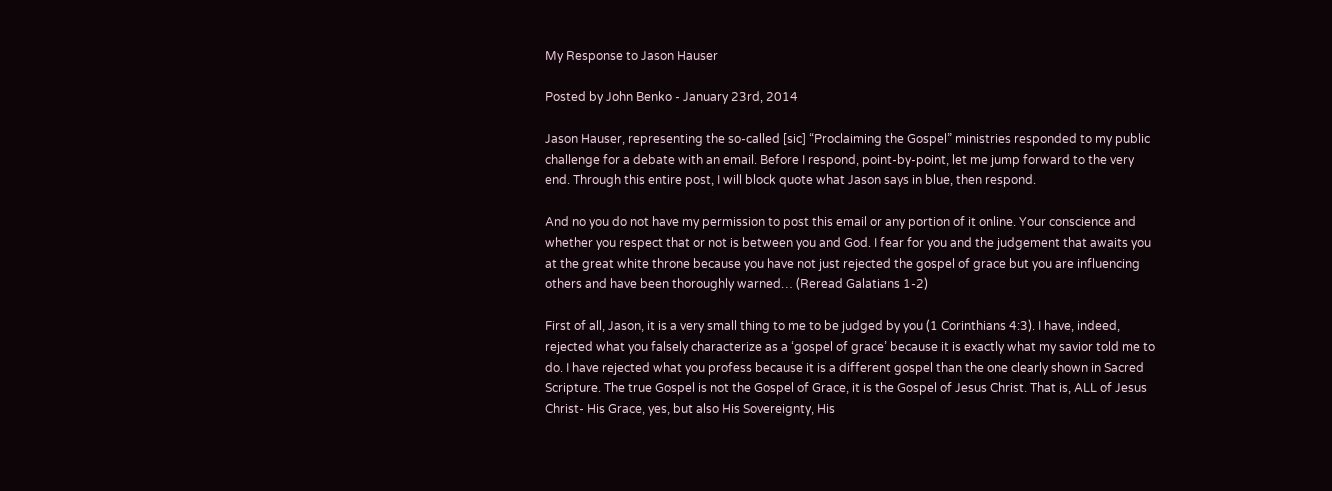My Response to Jason Hauser

Posted by John Benko - January 23rd, 2014

Jason Hauser, representing the so-called [sic] “Proclaiming the Gospel” ministries responded to my public challenge for a debate with an email. Before I respond, point-by-point, let me jump forward to the very end. Through this entire post, I will block quote what Jason says in blue, then respond.

And no you do not have my permission to post this email or any portion of it online. Your conscience and whether you respect that or not is between you and God. I fear for you and the judgement that awaits you at the great white throne because you have not just rejected the gospel of grace but you are influencing others and have been thoroughly warned… (Reread Galatians 1-2)

First of all, Jason, it is a very small thing to me to be judged by you (1 Corinthians 4:3). I have, indeed, rejected what you falsely characterize as a ‘gospel of grace’ because it is exactly what my savior told me to do. I have rejected what you profess because it is a different gospel than the one clearly shown in Sacred Scripture. The true Gospel is not the Gospel of Grace, it is the Gospel of Jesus Christ. That is, ALL of Jesus Christ- His Grace, yes, but also His Sovereignty, His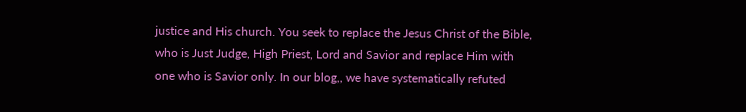justice and His church. You seek to replace the Jesus Christ of the Bible, who is Just Judge, High Priest, Lord and Savior and replace Him with one who is Savior only. In our blog,, we have systematically refuted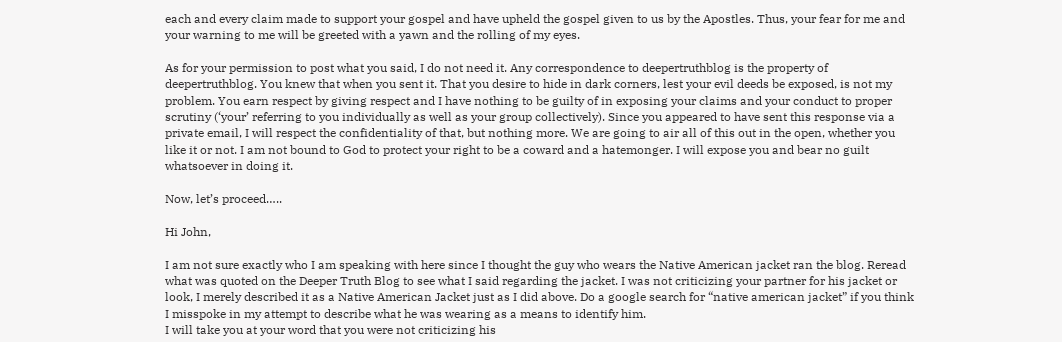each and every claim made to support your gospel and have upheld the gospel given to us by the Apostles. Thus, your fear for me and your warning to me will be greeted with a yawn and the rolling of my eyes.

As for your permission to post what you said, I do not need it. Any correspondence to deepertruthblog is the property of deepertruthblog. You knew that when you sent it. That you desire to hide in dark corners, lest your evil deeds be exposed, is not my problem. You earn respect by giving respect and I have nothing to be guilty of in exposing your claims and your conduct to proper scrutiny (‘your’ referring to you individually as well as your group collectively). Since you appeared to have sent this response via a private email, I will respect the confidentiality of that, but nothing more. We are going to air all of this out in the open, whether you like it or not. I am not bound to God to protect your right to be a coward and a hatemonger. I will expose you and bear no guilt whatsoever in doing it.

Now, let’s proceed…..

Hi John,

I am not sure exactly who I am speaking with here since I thought the guy who wears the Native American jacket ran the blog. Reread what was quoted on the Deeper Truth Blog to see what I said regarding the jacket. I was not criticizing your partner for his jacket or look, I merely described it as a Native American Jacket just as I did above. Do a google search for “native american jacket” if you think I misspoke in my attempt to describe what he was wearing as a means to identify him.
I will take you at your word that you were not criticizing his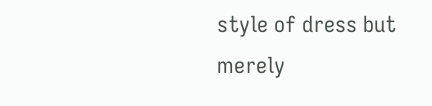style of dress but merely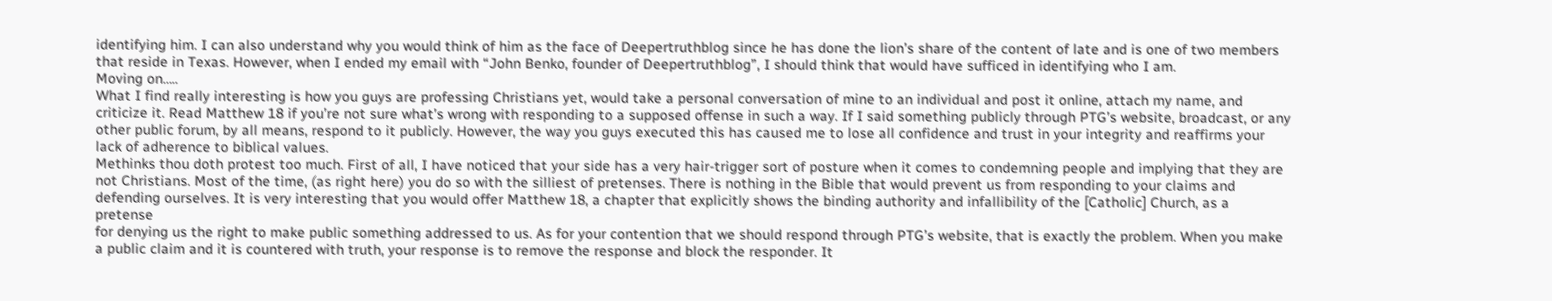identifying him. I can also understand why you would think of him as the face of Deepertruthblog since he has done the lion’s share of the content of late and is one of two members that reside in Texas. However, when I ended my email with “John Benko, founder of Deepertruthblog”, I should think that would have sufficed in identifying who I am.
Moving on…..
What I find really interesting is how you guys are professing Christians yet, would take a personal conversation of mine to an individual and post it online, attach my name, and criticize it. Read Matthew 18 if you’re not sure what’s wrong with responding to a supposed offense in such a way. If I said something publicly through PTG’s website, broadcast, or any other public forum, by all means, respond to it publicly. However, the way you guys executed this has caused me to lose all confidence and trust in your integrity and reaffirms your lack of adherence to biblical values.
Methinks thou doth protest too much. First of all, I have noticed that your side has a very hair-trigger sort of posture when it comes to condemning people and implying that they are not Christians. Most of the time, (as right here) you do so with the silliest of pretenses. There is nothing in the Bible that would prevent us from responding to your claims and defending ourselves. It is very interesting that you would offer Matthew 18, a chapter that explicitly shows the binding authority and infallibility of the [Catholic] Church, as a pretense
for denying us the right to make public something addressed to us. As for your contention that we should respond through PTG’s website, that is exactly the problem. When you make a public claim and it is countered with truth, your response is to remove the response and block the responder. It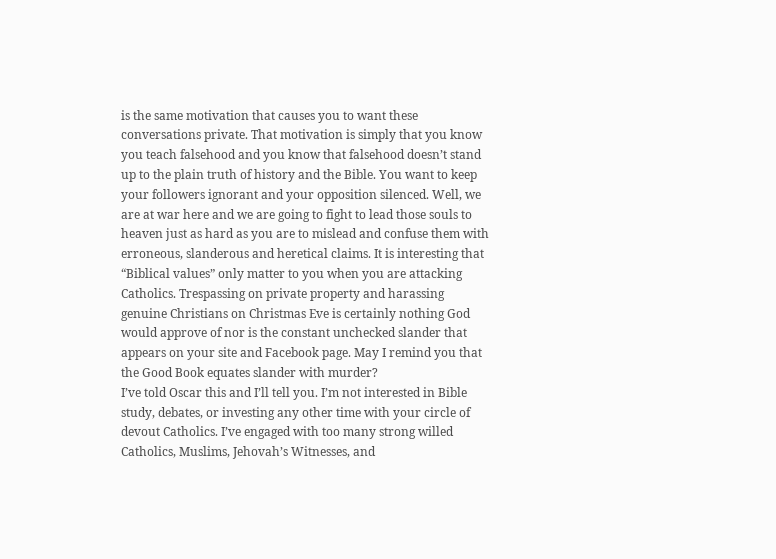is the same motivation that causes you to want these conversations private. That motivation is simply that you know you teach falsehood and you know that falsehood doesn’t stand up to the plain truth of history and the Bible. You want to keep your followers ignorant and your opposition silenced. Well, we are at war here and we are going to fight to lead those souls to heaven just as hard as you are to mislead and confuse them with erroneous, slanderous and heretical claims. It is interesting that “Biblical values” only matter to you when you are attacking Catholics. Trespassing on private property and harassing genuine Christians on Christmas Eve is certainly nothing God would approve of nor is the constant unchecked slander that appears on your site and Facebook page. May I remind you that the Good Book equates slander with murder?
I’ve told Oscar this and I’ll tell you. I’m not interested in Bible study, debates, or investing any other time with your circle of devout Catholics. I’ve engaged with too many strong willed Catholics, Muslims, Jehovah’s Witnesses, and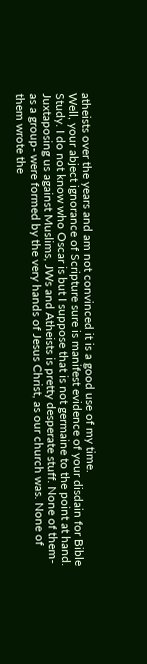atheists over the years and am not convinced it is a good use of my time.
Well, your abject ignorance of Scripture sure is manifest evidence of your disdain for Bible Study. I do not know who Oscar is but I suppose that is not germaine to the point at hand. Juxtaposing us against Muslims, JWs and Atheists is pretty desperate stuff. None of them- as a group- were formed by the very hands of Jesus Christ, as our church was. None of them wrote the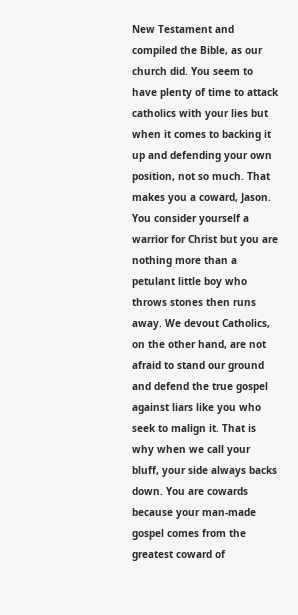New Testament and compiled the Bible, as our church did. You seem to have plenty of time to attack catholics with your lies but when it comes to backing it up and defending your own position, not so much. That makes you a coward, Jason. You consider yourself a warrior for Christ but you are nothing more than a petulant little boy who throws stones then runs away. We devout Catholics, on the other hand, are not afraid to stand our ground and defend the true gospel against liars like you who seek to malign it. That is why when we call your bluff, your side always backs down. You are cowards because your man-made gospel comes from the greatest coward of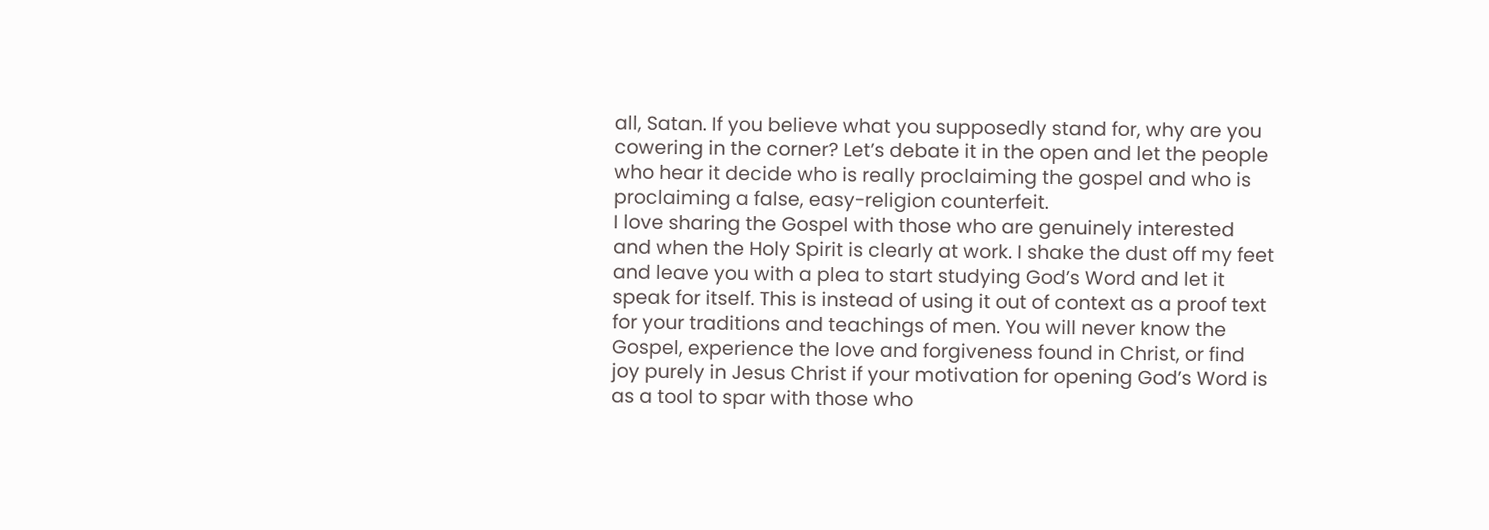all, Satan. If you believe what you supposedly stand for, why are you cowering in the corner? Let’s debate it in the open and let the people who hear it decide who is really proclaiming the gospel and who is proclaiming a false, easy-religion counterfeit.
I love sharing the Gospel with those who are genuinely interested and when the Holy Spirit is clearly at work. I shake the dust off my feet and leave you with a plea to start studying God’s Word and let it speak for itself. This is instead of using it out of context as a proof text for your traditions and teachings of men. You will never know the Gospel, experience the love and forgiveness found in Christ, or find joy purely in Jesus Christ if your motivation for opening God’s Word is as a tool to spar with those who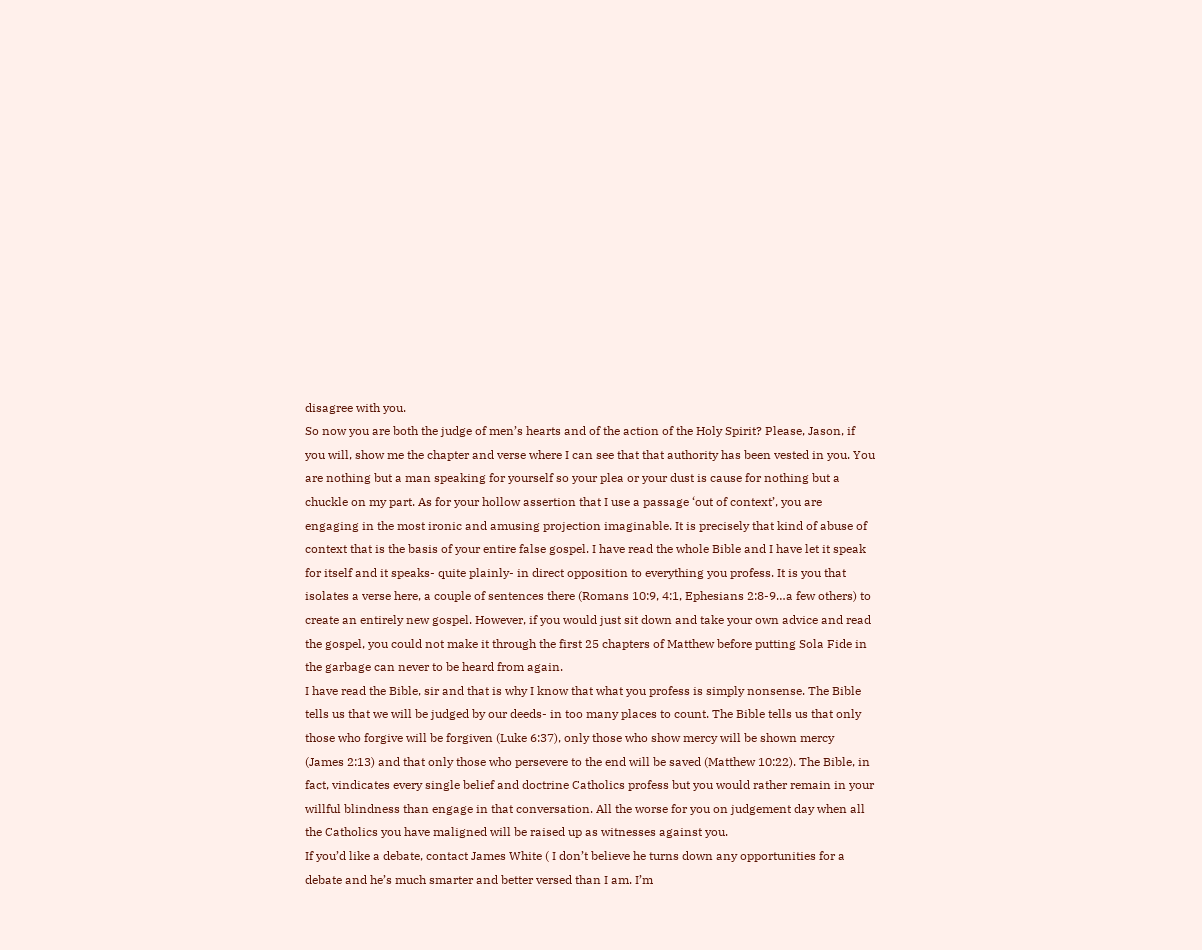disagree with you.
So now you are both the judge of men’s hearts and of the action of the Holy Spirit? Please, Jason, if you will, show me the chapter and verse where I can see that that authority has been vested in you. You are nothing but a man speaking for yourself so your plea or your dust is cause for nothing but a chuckle on my part. As for your hollow assertion that I use a passage ‘out of context’, you are engaging in the most ironic and amusing projection imaginable. It is precisely that kind of abuse of context that is the basis of your entire false gospel. I have read the whole Bible and I have let it speak for itself and it speaks- quite plainly- in direct opposition to everything you profess. It is you that isolates a verse here, a couple of sentences there (Romans 10:9, 4:1, Ephesians 2:8-9…a few others) to create an entirely new gospel. However, if you would just sit down and take your own advice and read the gospel, you could not make it through the first 25 chapters of Matthew before putting Sola Fide in the garbage can never to be heard from again.
I have read the Bible, sir and that is why I know that what you profess is simply nonsense. The Bible tells us that we will be judged by our deeds- in too many places to count. The Bible tells us that only those who forgive will be forgiven (Luke 6:37), only those who show mercy will be shown mercy (James 2:13) and that only those who persevere to the end will be saved (Matthew 10:22). The Bible, in fact, vindicates every single belief and doctrine Catholics profess but you would rather remain in your willful blindness than engage in that conversation. All the worse for you on judgement day when all the Catholics you have maligned will be raised up as witnesses against you.
If you’d like a debate, contact James White ( I don’t believe he turns down any opportunities for a debate and he’s much smarter and better versed than I am. I’m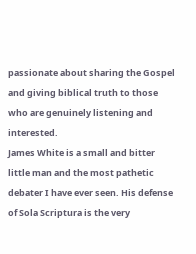passionate about sharing the Gospel and giving biblical truth to those who are genuinely listening and interested.
James White is a small and bitter little man and the most pathetic debater I have ever seen. His defense of Sola Scriptura is the very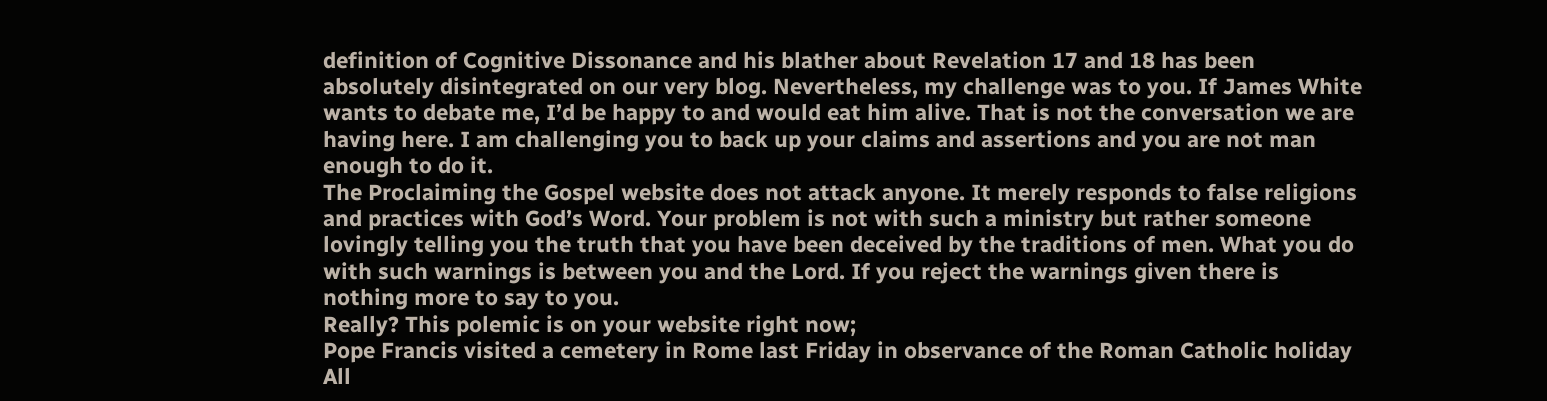definition of Cognitive Dissonance and his blather about Revelation 17 and 18 has been absolutely disintegrated on our very blog. Nevertheless, my challenge was to you. If James White wants to debate me, I’d be happy to and would eat him alive. That is not the conversation we are having here. I am challenging you to back up your claims and assertions and you are not man enough to do it.
The Proclaiming the Gospel website does not attack anyone. It merely responds to false religions and practices with God’s Word. Your problem is not with such a ministry but rather someone lovingly telling you the truth that you have been deceived by the traditions of men. What you do with such warnings is between you and the Lord. If you reject the warnings given there is nothing more to say to you.
Really? This polemic is on your website right now;
Pope Francis visited a cemetery in Rome last Friday in observance of the Roman Catholic holiday All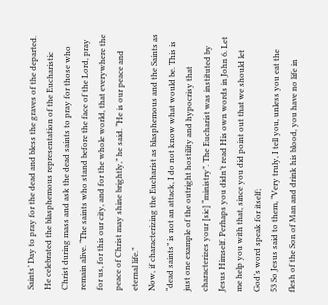Saints’ Day to pray for the dead and bless the graves of the departed. He celebrated the blasphemous representation of the Eucharistic Christ during mass and ask the dead saints to pray for those who remain alive. “The saints who stand before the face of the Lord, pray for us, for this our city, and for the whole world, that everywhere the peace of Christ may shine brightly,” he said. “He is our peace and eternal life.”
Now, if characterizing the Eucharist as blasphemous and the Saints as “dead saints” is not an attack, I do not know what would be. This is just one example of the outright hostility and hypocrisy that characterizes your [sic] “ministry”. The Eucharist was instituted by Jesus Himself. Perhaps you didn’t read His own words in John 6. Let me help you with that, since you did point out that we should let God’s word speak for itself;
53 So Jesus said to them, “Very truly, I tell you, unless you eat the flesh of the Son of Man and drink his blood, you have no life in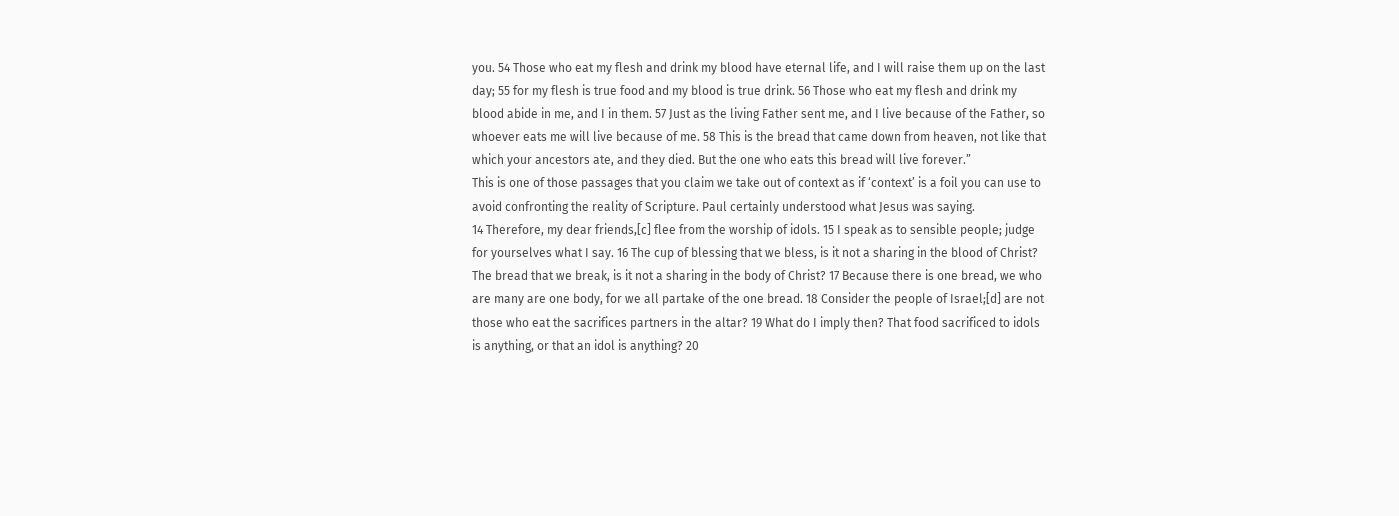you. 54 Those who eat my flesh and drink my blood have eternal life, and I will raise them up on the last day; 55 for my flesh is true food and my blood is true drink. 56 Those who eat my flesh and drink my blood abide in me, and I in them. 57 Just as the living Father sent me, and I live because of the Father, so whoever eats me will live because of me. 58 This is the bread that came down from heaven, not like that which your ancestors ate, and they died. But the one who eats this bread will live forever.”
This is one of those passages that you claim we take out of context as if ‘context’ is a foil you can use to avoid confronting the reality of Scripture. Paul certainly understood what Jesus was saying.
14 Therefore, my dear friends,[c] flee from the worship of idols. 15 I speak as to sensible people; judge for yourselves what I say. 16 The cup of blessing that we bless, is it not a sharing in the blood of Christ? The bread that we break, is it not a sharing in the body of Christ? 17 Because there is one bread, we who are many are one body, for we all partake of the one bread. 18 Consider the people of Israel;[d] are not those who eat the sacrifices partners in the altar? 19 What do I imply then? That food sacrificed to idols is anything, or that an idol is anything? 20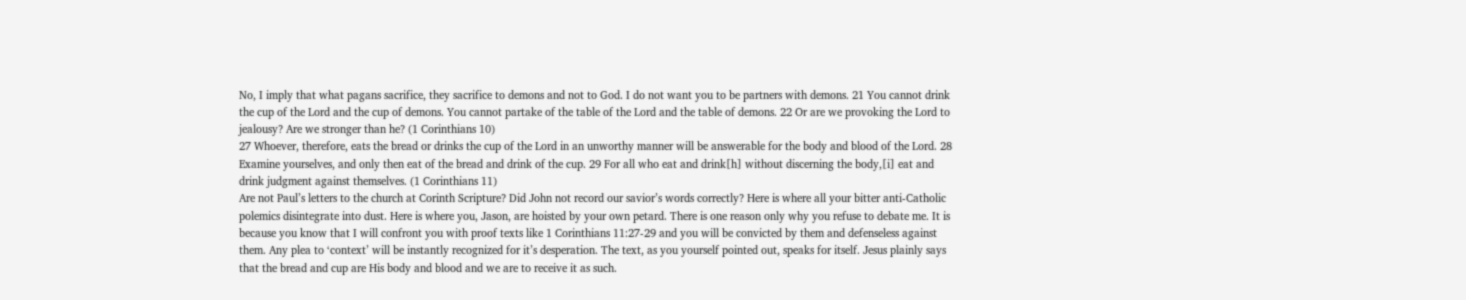No, I imply that what pagans sacrifice, they sacrifice to demons and not to God. I do not want you to be partners with demons. 21 You cannot drink the cup of the Lord and the cup of demons. You cannot partake of the table of the Lord and the table of demons. 22 Or are we provoking the Lord to jealousy? Are we stronger than he? (1 Corinthians 10)
27 Whoever, therefore, eats the bread or drinks the cup of the Lord in an unworthy manner will be answerable for the body and blood of the Lord. 28 Examine yourselves, and only then eat of the bread and drink of the cup. 29 For all who eat and drink[h] without discerning the body,[i] eat and drink judgment against themselves. (1 Corinthians 11)
Are not Paul’s letters to the church at Corinth Scripture? Did John not record our savior’s words correctly? Here is where all your bitter anti-Catholic polemics disintegrate into dust. Here is where you, Jason, are hoisted by your own petard. There is one reason only why you refuse to debate me. It is because you know that I will confront you with proof texts like 1 Corinthians 11:27-29 and you will be convicted by them and defenseless against them. Any plea to ‘context’ will be instantly recognized for it’s desperation. The text, as you yourself pointed out, speaks for itself. Jesus plainly says that the bread and cup are His body and blood and we are to receive it as such.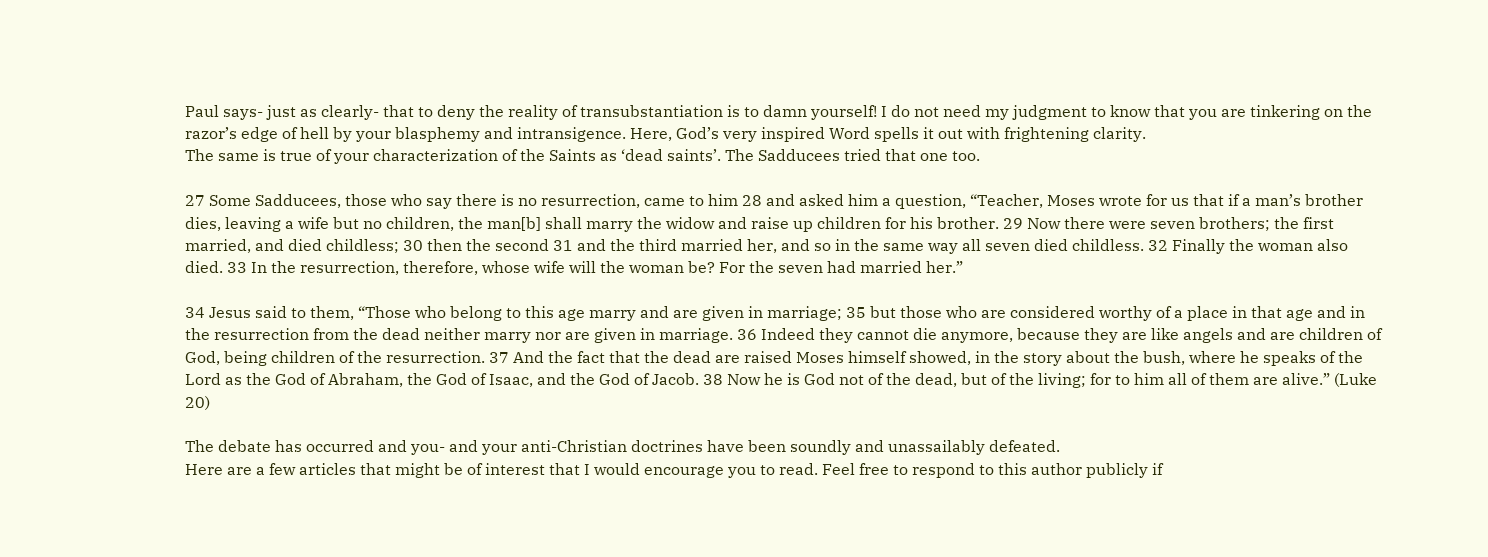Paul says- just as clearly- that to deny the reality of transubstantiation is to damn yourself! I do not need my judgment to know that you are tinkering on the razor’s edge of hell by your blasphemy and intransigence. Here, God’s very inspired Word spells it out with frightening clarity.
The same is true of your characterization of the Saints as ‘dead saints’. The Sadducees tried that one too.

27 Some Sadducees, those who say there is no resurrection, came to him 28 and asked him a question, “Teacher, Moses wrote for us that if a man’s brother dies, leaving a wife but no children, the man[b] shall marry the widow and raise up children for his brother. 29 Now there were seven brothers; the first married, and died childless; 30 then the second 31 and the third married her, and so in the same way all seven died childless. 32 Finally the woman also died. 33 In the resurrection, therefore, whose wife will the woman be? For the seven had married her.”

34 Jesus said to them, “Those who belong to this age marry and are given in marriage; 35 but those who are considered worthy of a place in that age and in the resurrection from the dead neither marry nor are given in marriage. 36 Indeed they cannot die anymore, because they are like angels and are children of God, being children of the resurrection. 37 And the fact that the dead are raised Moses himself showed, in the story about the bush, where he speaks of the Lord as the God of Abraham, the God of Isaac, and the God of Jacob. 38 Now he is God not of the dead, but of the living; for to him all of them are alive.” (Luke 20)

The debate has occurred and you- and your anti-Christian doctrines have been soundly and unassailably defeated.
Here are a few articles that might be of interest that I would encourage you to read. Feel free to respond to this author publicly if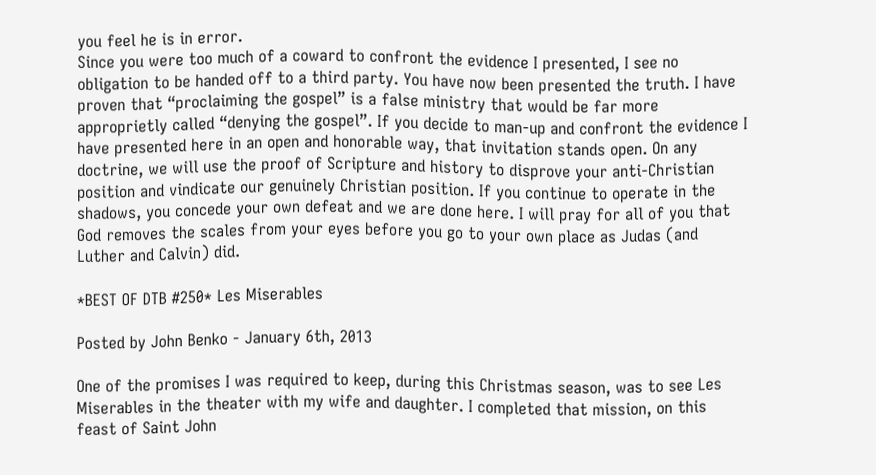you feel he is in error.
Since you were too much of a coward to confront the evidence I presented, I see no obligation to be handed off to a third party. You have now been presented the truth. I have proven that “proclaiming the gospel” is a false ministry that would be far more approprietly called “denying the gospel”. If you decide to man-up and confront the evidence I have presented here in an open and honorable way, that invitation stands open. On any doctrine, we will use the proof of Scripture and history to disprove your anti-Christian position and vindicate our genuinely Christian position. If you continue to operate in the shadows, you concede your own defeat and we are done here. I will pray for all of you that God removes the scales from your eyes before you go to your own place as Judas (and Luther and Calvin) did.

*BEST OF DTB #250* Les Miserables

Posted by John Benko - January 6th, 2013

One of the promises I was required to keep, during this Christmas season, was to see Les Miserables in the theater with my wife and daughter. I completed that mission, on this feast of Saint John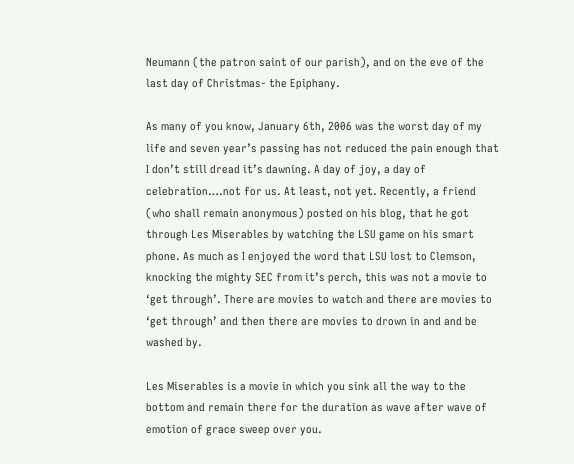Neumann (the patron saint of our parish), and on the eve of the last day of Christmas- the Epiphany.

As many of you know, January 6th, 2006 was the worst day of my life and seven year’s passing has not reduced the pain enough that I don’t still dread it’s dawning. A day of joy, a day of celebration….not for us. At least, not yet. Recently, a friend (who shall remain anonymous) posted on his blog, that he got through Les Miserables by watching the LSU game on his smart phone. As much as I enjoyed the word that LSU lost to Clemson, knocking the mighty SEC from it’s perch, this was not a movie to ‘get through’. There are movies to watch and there are movies to ‘get through’ and then there are movies to drown in and and be washed by.

Les Miserables is a movie in which you sink all the way to the bottom and remain there for the duration as wave after wave of emotion of grace sweep over you.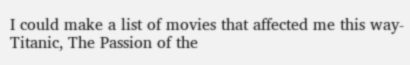I could make a list of movies that affected me this way- Titanic, The Passion of the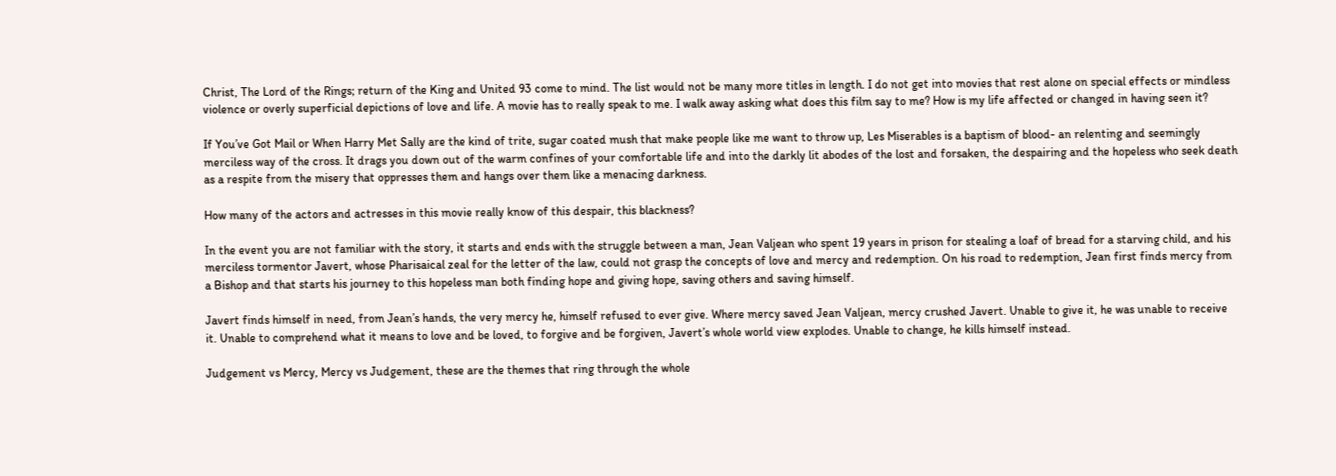Christ, The Lord of the Rings; return of the King and United 93 come to mind. The list would not be many more titles in length. I do not get into movies that rest alone on special effects or mindless violence or overly superficial depictions of love and life. A movie has to really speak to me. I walk away asking what does this film say to me? How is my life affected or changed in having seen it?

If You’ve Got Mail or When Harry Met Sally are the kind of trite, sugar coated mush that make people like me want to throw up, Les Miserables is a baptism of blood- an relenting and seemingly merciless way of the cross. It drags you down out of the warm confines of your comfortable life and into the darkly lit abodes of the lost and forsaken, the despairing and the hopeless who seek death as a respite from the misery that oppresses them and hangs over them like a menacing darkness.

How many of the actors and actresses in this movie really know of this despair, this blackness?

In the event you are not familiar with the story, it starts and ends with the struggle between a man, Jean Valjean who spent 19 years in prison for stealing a loaf of bread for a starving child, and his merciless tormentor Javert, whose Pharisaical zeal for the letter of the law, could not grasp the concepts of love and mercy and redemption. On his road to redemption, Jean first finds mercy from a Bishop and that starts his journey to this hopeless man both finding hope and giving hope, saving others and saving himself.

Javert finds himself in need, from Jean’s hands, the very mercy he, himself refused to ever give. Where mercy saved Jean Valjean, mercy crushed Javert. Unable to give it, he was unable to receive it. Unable to comprehend what it means to love and be loved, to forgive and be forgiven, Javert’s whole world view explodes. Unable to change, he kills himself instead.

Judgement vs Mercy, Mercy vs Judgement, these are the themes that ring through the whole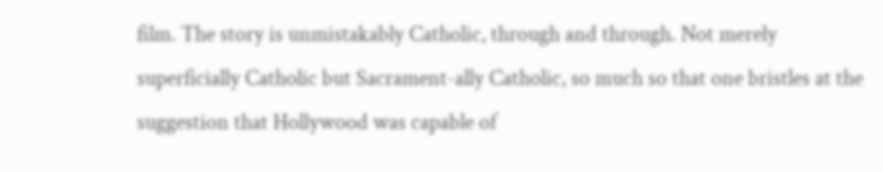film. The story is unmistakably Catholic, through and through. Not merely superficially Catholic but Sacrament-ally Catholic, so much so that one bristles at the suggestion that Hollywood was capable of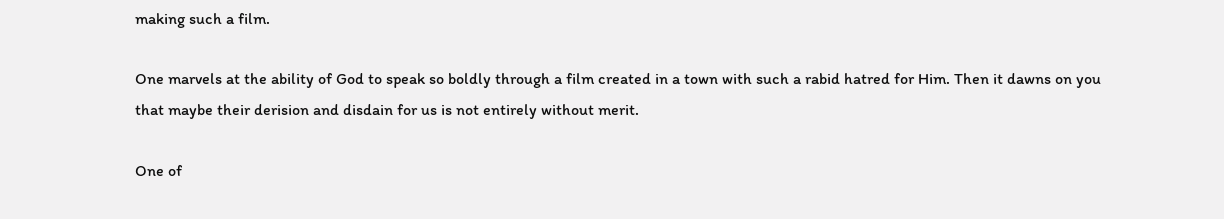making such a film.

One marvels at the ability of God to speak so boldly through a film created in a town with such a rabid hatred for Him. Then it dawns on you that maybe their derision and disdain for us is not entirely without merit.

One of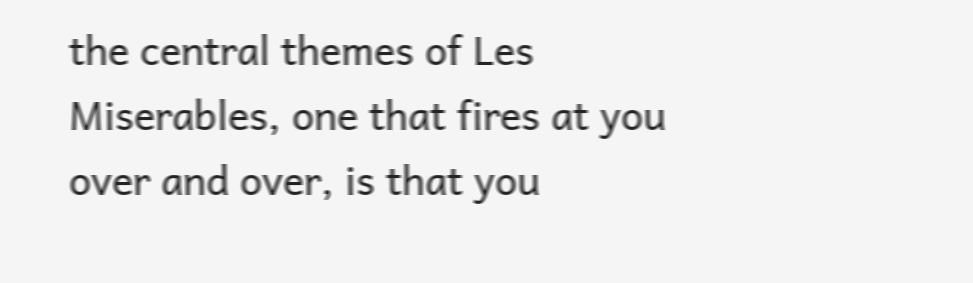the central themes of Les Miserables, one that fires at you over and over, is that you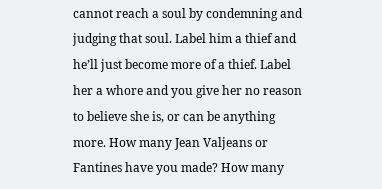cannot reach a soul by condemning and judging that soul. Label him a thief and he’ll just become more of a thief. Label her a whore and you give her no reason to believe she is, or can be anything more. How many Jean Valjeans or Fantines have you made? How many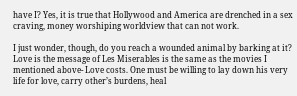have I? Yes, it is true that Hollywood and America are drenched in a sex craving, money worshiping worldview that can not work.

I just wonder, though, do you reach a wounded animal by barking at it? Love is the message of Les Miserables is the same as the movies I mentioned above- Love costs. One must be willing to lay down his very life for love, carry other’s burdens, heal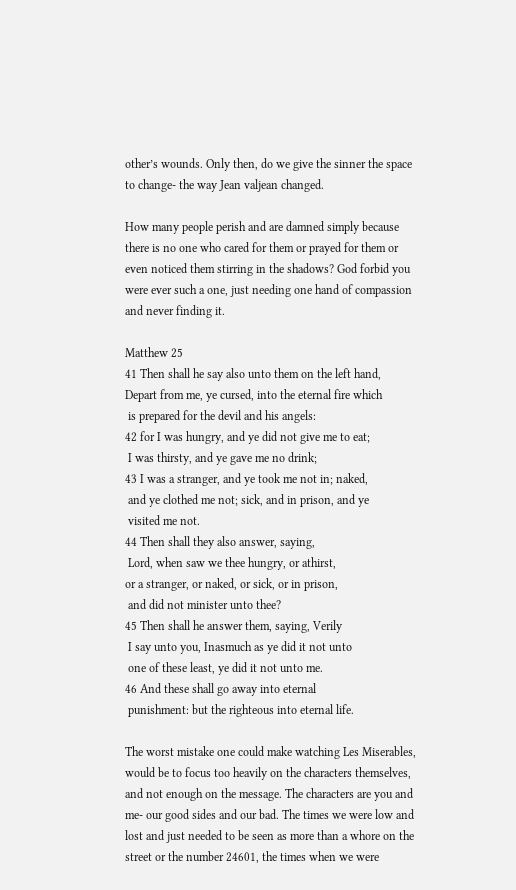other’s wounds. Only then, do we give the sinner the space to change- the way Jean valjean changed.

How many people perish and are damned simply because there is no one who cared for them or prayed for them or even noticed them stirring in the shadows? God forbid you were ever such a one, just needing one hand of compassion and never finding it.

Matthew 25
41 Then shall he say also unto them on the left hand,
Depart from me, ye cursed, into the eternal fire which
 is prepared for the devil and his angels:
42 for I was hungry, and ye did not give me to eat;
 I was thirsty, and ye gave me no drink;
43 I was a stranger, and ye took me not in; naked,
 and ye clothed me not; sick, and in prison, and ye
 visited me not.
44 Then shall they also answer, saying,
 Lord, when saw we thee hungry, or athirst,
or a stranger, or naked, or sick, or in prison,
 and did not minister unto thee?
45 Then shall he answer them, saying, Verily
 I say unto you, Inasmuch as ye did it not unto
 one of these least, ye did it not unto me.
46 And these shall go away into eternal
 punishment: but the righteous into eternal life.

The worst mistake one could make watching Les Miserables, would be to focus too heavily on the characters themselves, and not enough on the message. The characters are you and me- our good sides and our bad. The times we were low and lost and just needed to be seen as more than a whore on the street or the number 24601, the times when we were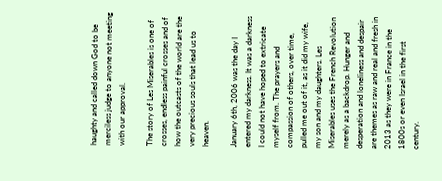haughty and called down God to be merciless judge to anyone not meeting with our approval.

The story of Les Miserables is one of crosses, endless painful crosses and of how the outcasts of the world are the very precious souls that lead us to heaven.

January 6th, 2006 was the day I entered my darkness. It was a darkness I could not have hoped to extricate myself from. The prayers and compassion of others, over time, pulled me out of it, as it did my wife, my son and my daughters. Les Miserables uses the French Revolution merely as a backdrop. Hunger and desperation and loneliness and despair are themes as raw and real and fresh in 2013 as they were in France in the 1800s or even Israel in the first century.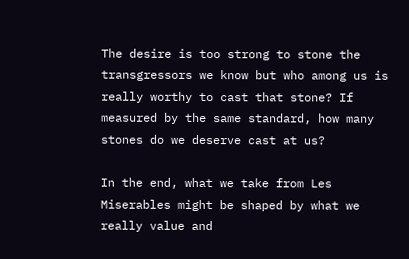The desire is too strong to stone the transgressors we know but who among us is really worthy to cast that stone? If measured by the same standard, how many stones do we deserve cast at us?

In the end, what we take from Les Miserables might be shaped by what we really value and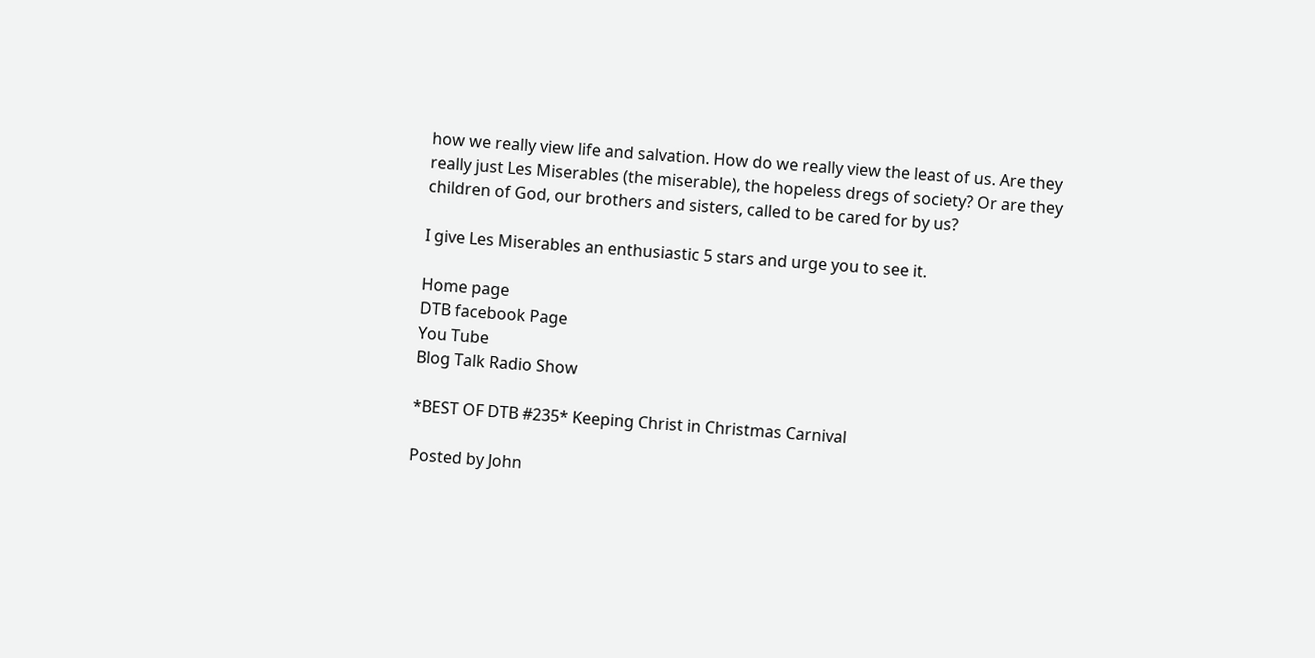how we really view life and salvation. How do we really view the least of us. Are they really just Les Miserables (the miserable), the hopeless dregs of society? Or are they children of God, our brothers and sisters, called to be cared for by us?

I give Les Miserables an enthusiastic 5 stars and urge you to see it.

Home page
DTB facebook Page
You Tube
Blog Talk Radio Show

*BEST OF DTB #235* Keeping Christ in Christmas Carnival

Posted by John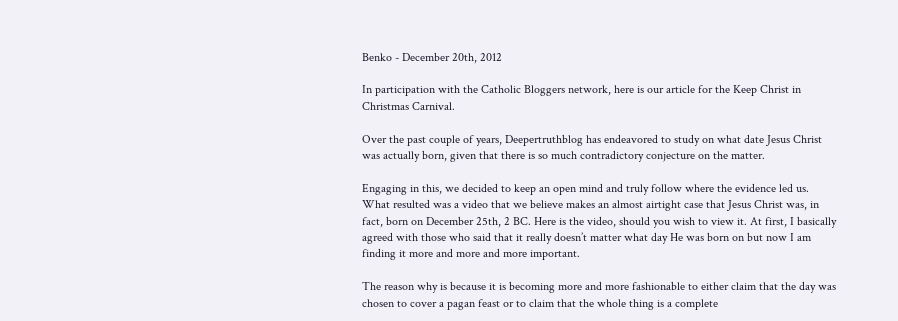Benko - December 20th, 2012

In participation with the Catholic Bloggers network, here is our article for the Keep Christ in Christmas Carnival.

Over the past couple of years, Deepertruthblog has endeavored to study on what date Jesus Christ was actually born, given that there is so much contradictory conjecture on the matter.

Engaging in this, we decided to keep an open mind and truly follow where the evidence led us. What resulted was a video that we believe makes an almost airtight case that Jesus Christ was, in fact, born on December 25th, 2 BC. Here is the video, should you wish to view it. At first, I basically agreed with those who said that it really doesn’t matter what day He was born on but now I am finding it more and more and more important.

The reason why is because it is becoming more and more fashionable to either claim that the day was chosen to cover a pagan feast or to claim that the whole thing is a complete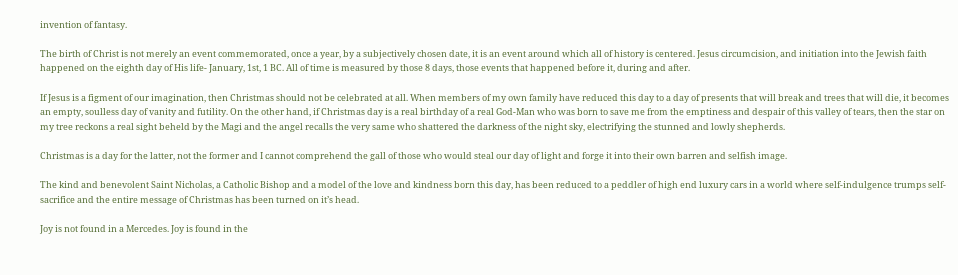invention of fantasy.

The birth of Christ is not merely an event commemorated, once a year, by a subjectively chosen date, it is an event around which all of history is centered. Jesus circumcision, and initiation into the Jewish faith happened on the eighth day of His life- January, 1st, 1 BC. All of time is measured by those 8 days, those events that happened before it, during and after.

If Jesus is a figment of our imagination, then Christmas should not be celebrated at all. When members of my own family have reduced this day to a day of presents that will break and trees that will die, it becomes an empty, soulless day of vanity and futility. On the other hand, if Christmas day is a real birthday of a real God-Man who was born to save me from the emptiness and despair of this valley of tears, then the star on my tree reckons a real sight beheld by the Magi and the angel recalls the very same who shattered the darkness of the night sky, electrifying the stunned and lowly shepherds.

Christmas is a day for the latter, not the former and I cannot comprehend the gall of those who would steal our day of light and forge it into their own barren and selfish image.

The kind and benevolent Saint Nicholas, a Catholic Bishop and a model of the love and kindness born this day, has been reduced to a peddler of high end luxury cars in a world where self-indulgence trumps self-sacrifice and the entire message of Christmas has been turned on it’s head.

Joy is not found in a Mercedes. Joy is found in the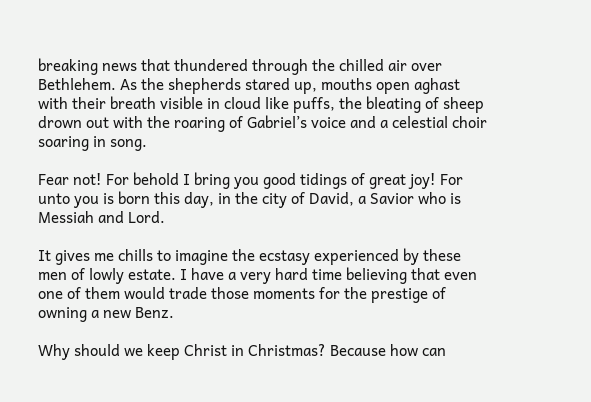breaking news that thundered through the chilled air over Bethlehem. As the shepherds stared up, mouths open aghast with their breath visible in cloud like puffs, the bleating of sheep drown out with the roaring of Gabriel’s voice and a celestial choir soaring in song.

Fear not! For behold I bring you good tidings of great joy! For unto you is born this day, in the city of David, a Savior who is Messiah and Lord.

It gives me chills to imagine the ecstasy experienced by these men of lowly estate. I have a very hard time believing that even one of them would trade those moments for the prestige of owning a new Benz.

Why should we keep Christ in Christmas? Because how can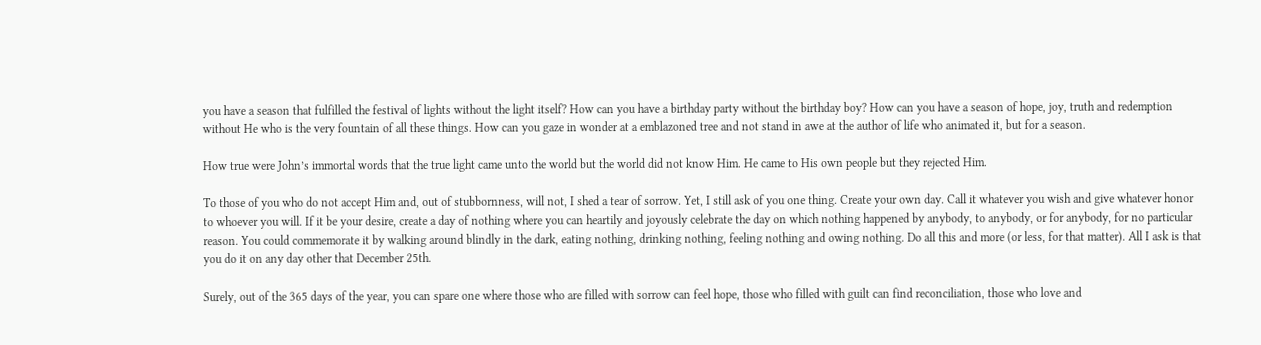you have a season that fulfilled the festival of lights without the light itself? How can you have a birthday party without the birthday boy? How can you have a season of hope, joy, truth and redemption without He who is the very fountain of all these things. How can you gaze in wonder at a emblazoned tree and not stand in awe at the author of life who animated it, but for a season.

How true were John’s immortal words that the true light came unto the world but the world did not know Him. He came to His own people but they rejected Him.

To those of you who do not accept Him and, out of stubbornness, will not, I shed a tear of sorrow. Yet, I still ask of you one thing. Create your own day. Call it whatever you wish and give whatever honor to whoever you will. If it be your desire, create a day of nothing where you can heartily and joyously celebrate the day on which nothing happened by anybody, to anybody, or for anybody, for no particular reason. You could commemorate it by walking around blindly in the dark, eating nothing, drinking nothing, feeling nothing and owing nothing. Do all this and more (or less, for that matter). All I ask is that you do it on any day other that December 25th.

Surely, out of the 365 days of the year, you can spare one where those who are filled with sorrow can feel hope, those who filled with guilt can find reconciliation, those who love and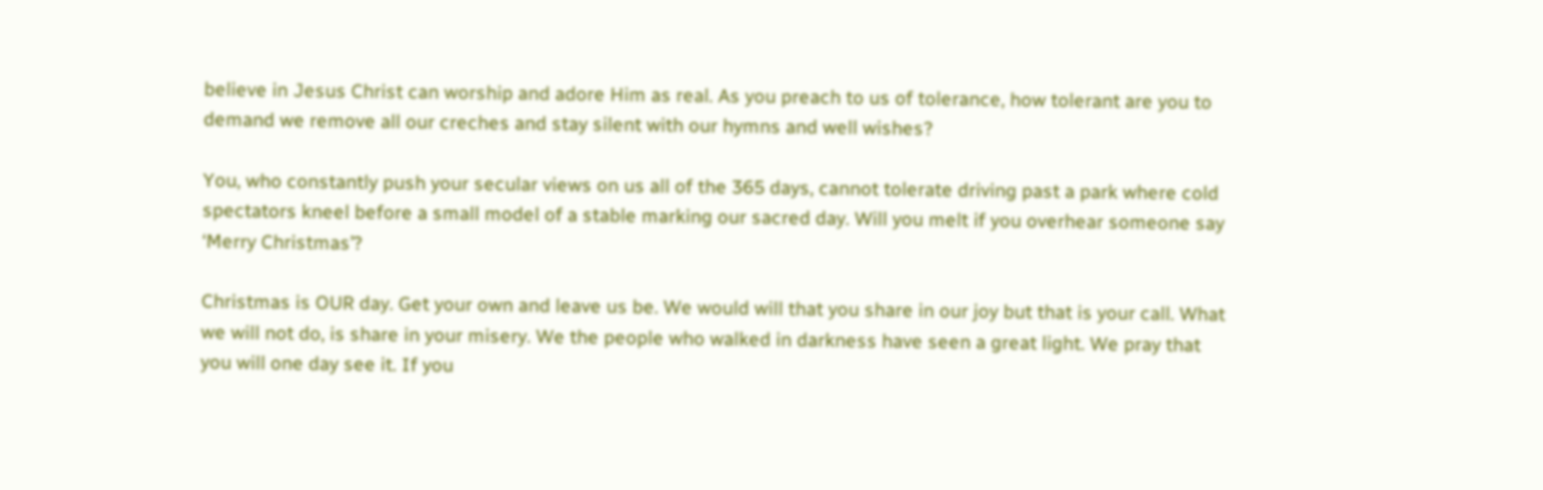believe in Jesus Christ can worship and adore Him as real. As you preach to us of tolerance, how tolerant are you to demand we remove all our creches and stay silent with our hymns and well wishes?

You, who constantly push your secular views on us all of the 365 days, cannot tolerate driving past a park where cold spectators kneel before a small model of a stable marking our sacred day. Will you melt if you overhear someone say ‘Merry Christmas’?

Christmas is OUR day. Get your own and leave us be. We would will that you share in our joy but that is your call. What we will not do, is share in your misery. We the people who walked in darkness have seen a great light. We pray that you will one day see it. If you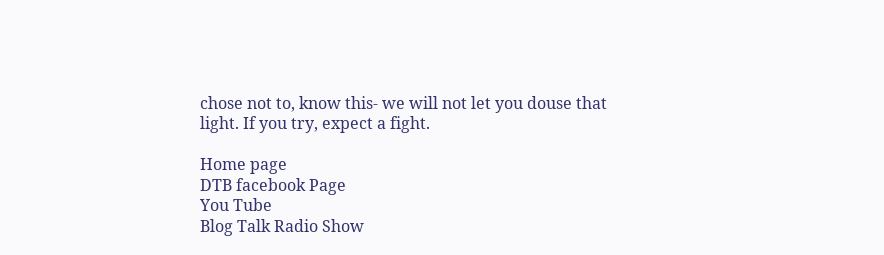chose not to, know this- we will not let you douse that light. If you try, expect a fight.

Home page
DTB facebook Page
You Tube
Blog Talk Radio Show